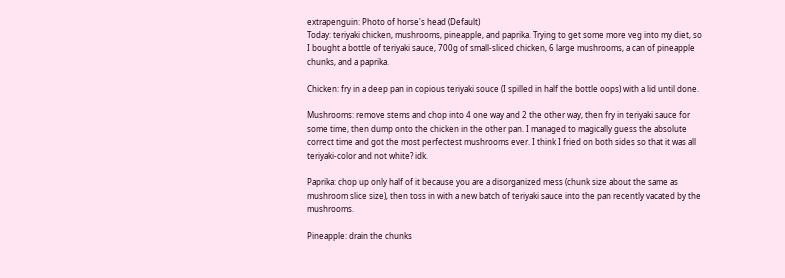extrapenguin: Photo of horse's head (Default)
Today: teriyaki chicken, mushrooms, pineapple, and paprika. Trying to get some more veg into my diet, so I bought a bottle of teriyaki sauce, 700g of small-sliced chicken, 6 large mushrooms, a can of pineapple chunks, and a paprika.

Chicken: fry in a deep pan in copious teriyaki souce (I spilled in half the bottle oops) with a lid until done.

Mushrooms: remove stems and chop into 4 one way and 2 the other way, then fry in teriyaki sauce for some time, then dump onto the chicken in the other pan. I managed to magically guess the absolute correct time and got the most perfectest mushrooms ever. I think I fried on both sides so that it was all teriyaki-color and not white? idk.

Paprika: chop up only half of it because you are a disorganized mess (chunk size about the same as mushroom slice size), then toss in with a new batch of teriyaki sauce into the pan recently vacated by the mushrooms.

Pineapple: drain the chunks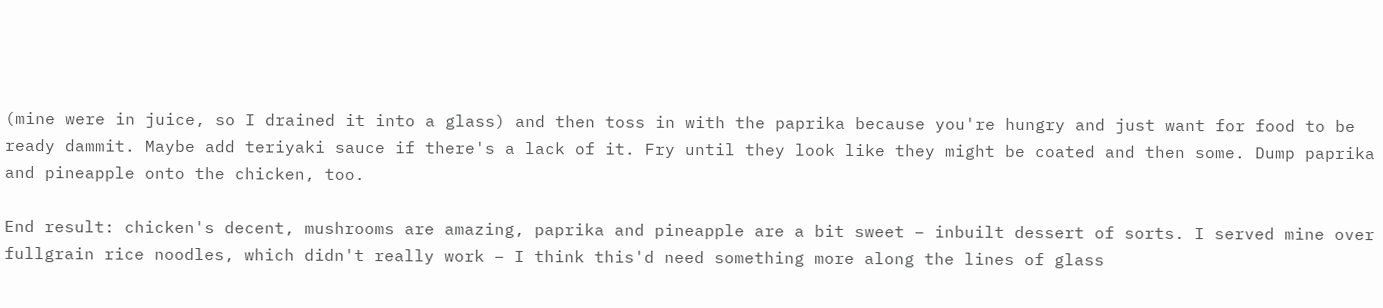(mine were in juice, so I drained it into a glass) and then toss in with the paprika because you're hungry and just want for food to be ready dammit. Maybe add teriyaki sauce if there's a lack of it. Fry until they look like they might be coated and then some. Dump paprika and pineapple onto the chicken, too.

End result: chicken's decent, mushrooms are amazing, paprika and pineapple are a bit sweet – inbuilt dessert of sorts. I served mine over fullgrain rice noodles, which didn't really work – I think this'd need something more along the lines of glass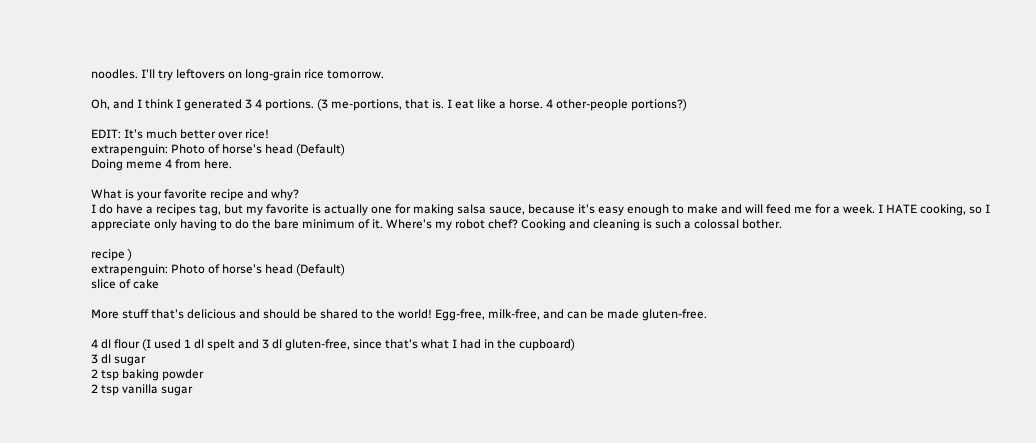noodles. I'll try leftovers on long-grain rice tomorrow.

Oh, and I think I generated 3 4 portions. (3 me-portions, that is. I eat like a horse. 4 other-people portions?)

EDIT: It's much better over rice!
extrapenguin: Photo of horse's head (Default)
Doing meme 4 from here.

What is your favorite recipe and why?
I do have a recipes tag, but my favorite is actually one for making salsa sauce, because it's easy enough to make and will feed me for a week. I HATE cooking, so I appreciate only having to do the bare minimum of it. Where's my robot chef? Cooking and cleaning is such a colossal bother.

recipe )
extrapenguin: Photo of horse's head (Default)
slice of cake

More stuff that's delicious and should be shared to the world! Egg-free, milk-free, and can be made gluten-free.

4 dl flour (I used 1 dl spelt and 3 dl gluten-free, since that's what I had in the cupboard)
3 dl sugar
2 tsp baking powder
2 tsp vanilla sugar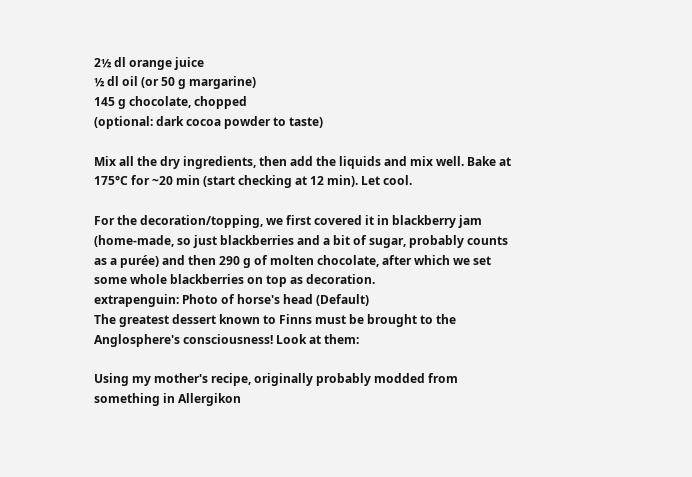2½ dl orange juice
½ dl oil (or 50 g margarine)
145 g chocolate, chopped
(optional: dark cocoa powder to taste)

Mix all the dry ingredients, then add the liquids and mix well. Bake at 175°C for ~20 min (start checking at 12 min). Let cool.

For the decoration/topping, we first covered it in blackberry jam (home-made, so just blackberries and a bit of sugar, probably counts as a purée) and then 290 g of molten chocolate, after which we set some whole blackberries on top as decoration.
extrapenguin: Photo of horse's head (Default)
The greatest dessert known to Finns must be brought to the Anglosphere's consciousness! Look at them:

Using my mother's recipe, originally probably modded from something in Allergikon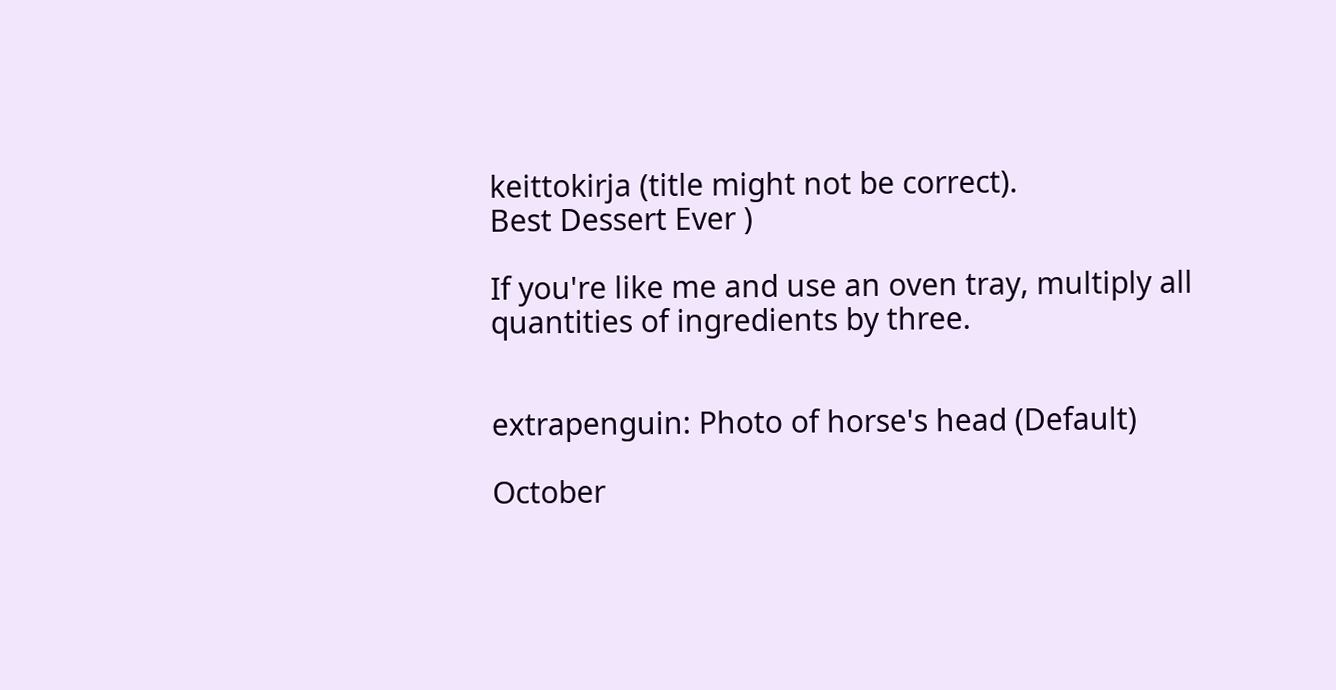keittokirja (title might not be correct).
Best Dessert Ever )

If you're like me and use an oven tray, multiply all quantities of ingredients by three.


extrapenguin: Photo of horse's head (Default)

October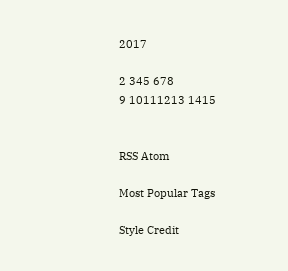2017

2 345 678
9 10111213 1415


RSS Atom

Most Popular Tags

Style Credit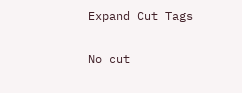Expand Cut Tags

No cut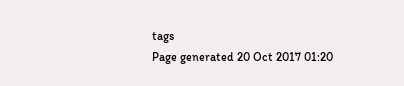tags
Page generated 20 Oct 2017 01:20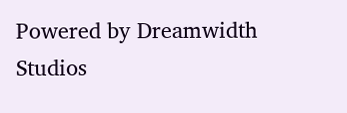Powered by Dreamwidth Studios